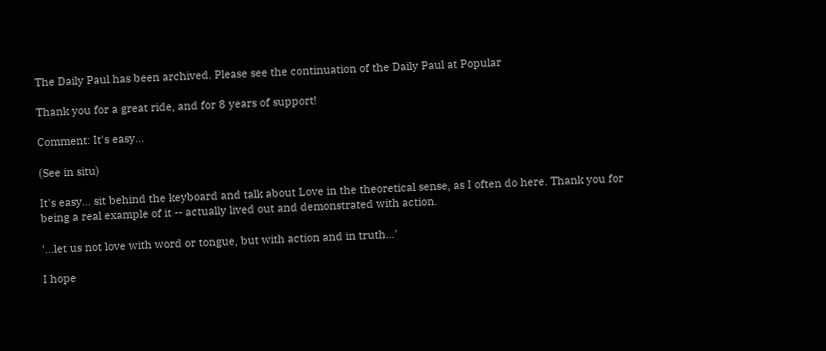The Daily Paul has been archived. Please see the continuation of the Daily Paul at Popular

Thank you for a great ride, and for 8 years of support!

Comment: It's easy...

(See in situ)

It's easy... sit behind the keyboard and talk about Love in the theoretical sense, as I often do here. Thank you for being a real example of it -- actually lived out and demonstrated with action.

'...let us not love with word or tongue, but with action and in truth...'

I hope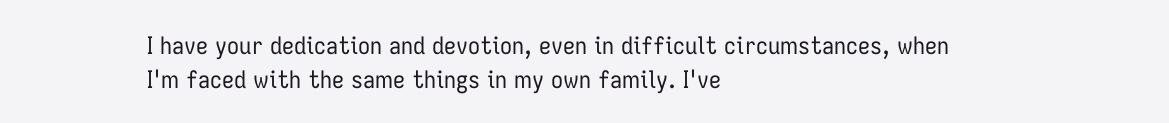I have your dedication and devotion, even in difficult circumstances, when I'm faced with the same things in my own family. I've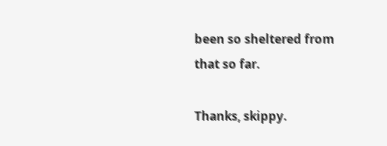been so sheltered from that so far.

Thanks, skippy.